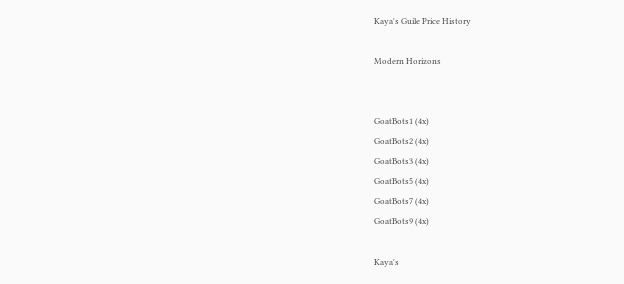Kaya's Guile Price History

Modern Horizons


GoatBots1 (4x)
GoatBots2 (4x)
GoatBots3 (4x)
GoatBots5 (4x)
GoatBots7 (4x)
GoatBots9 (4x)

Kaya's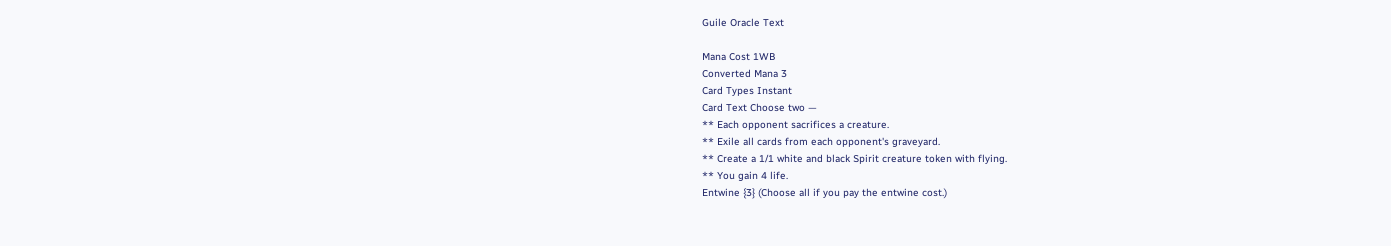Guile Oracle Text

Mana Cost 1WB
Converted Mana 3
Card Types Instant
Card Text Choose two —
** Each opponent sacrifices a creature.
** Exile all cards from each opponent's graveyard.
** Create a 1/1 white and black Spirit creature token with flying.
** You gain 4 life.
Entwine {3} (Choose all if you pay the entwine cost.)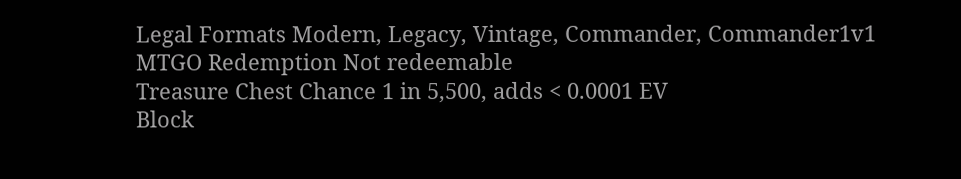Legal Formats Modern, Legacy, Vintage, Commander, Commander1v1
MTGO Redemption Not redeemable
Treasure Chest Chance 1 in 5,500, adds < 0.0001 EV
Block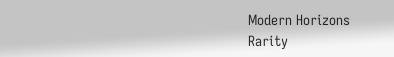Modern Horizons
Rarity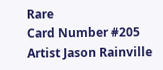Rare
Card Number #205
Artist Jason Rainville